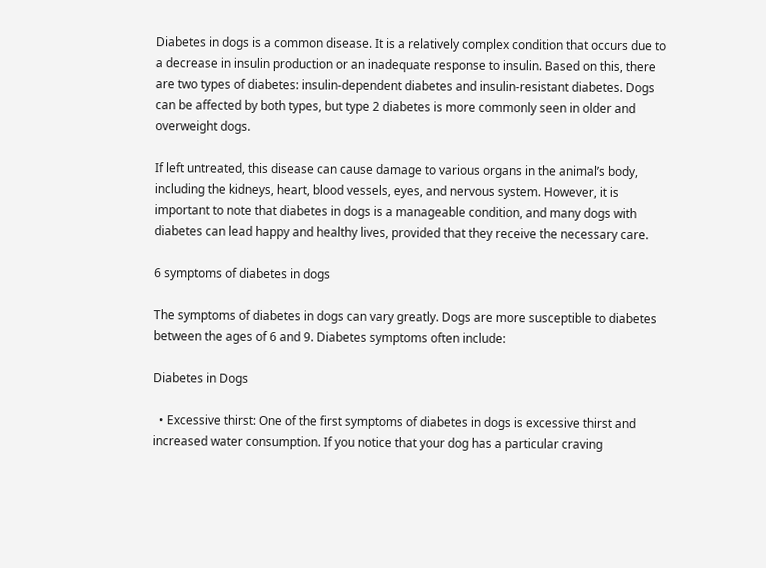Diabetes in dogs is a common disease. It is a relatively complex condition that occurs due to a decrease in insulin production or an inadequate response to insulin. Based on this, there are two types of diabetes: insulin-dependent diabetes and insulin-resistant diabetes. Dogs can be affected by both types, but type 2 diabetes is more commonly seen in older and overweight dogs.

If left untreated, this disease can cause damage to various organs in the animal’s body, including the kidneys, heart, blood vessels, eyes, and nervous system. However, it is important to note that diabetes in dogs is a manageable condition, and many dogs with diabetes can lead happy and healthy lives, provided that they receive the necessary care.

6 symptoms of diabetes in dogs

The symptoms of diabetes in dogs can vary greatly. Dogs are more susceptible to diabetes between the ages of 6 and 9. Diabetes symptoms often include:

Diabetes in Dogs

  • Excessive thirst: One of the first symptoms of diabetes in dogs is excessive thirst and increased water consumption. If you notice that your dog has a particular craving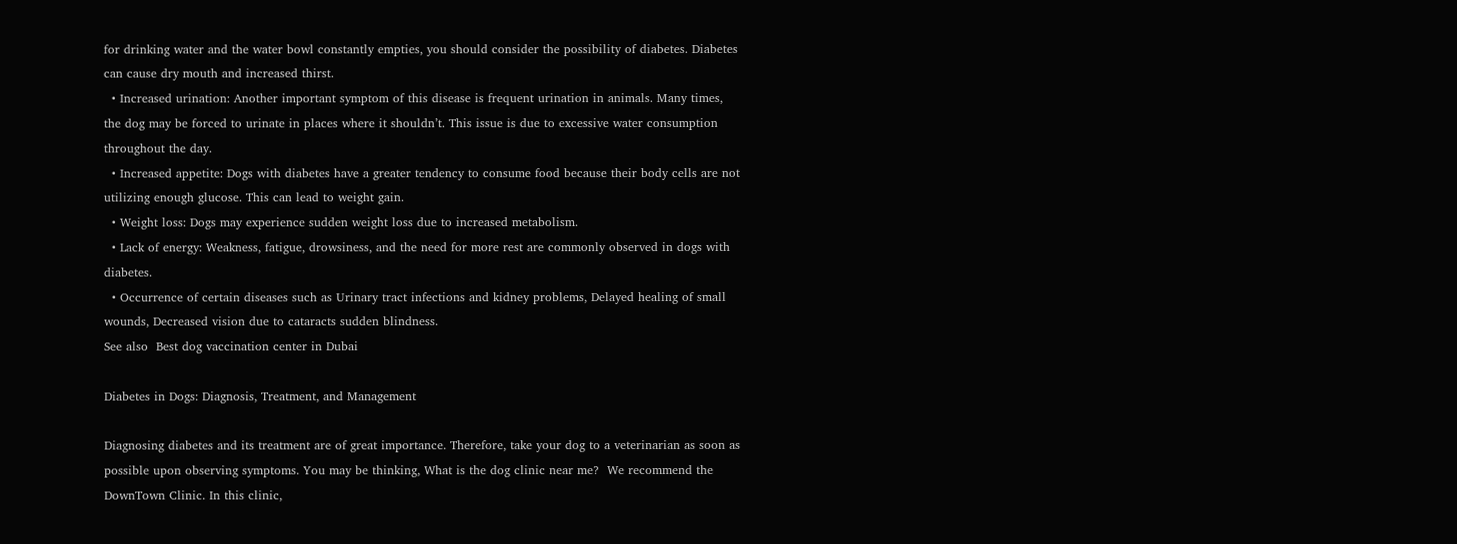for drinking water and the water bowl constantly empties, you should consider the possibility of diabetes. Diabetes can cause dry mouth and increased thirst.
  • Increased urination: Another important symptom of this disease is frequent urination in animals. Many times, the dog may be forced to urinate in places where it shouldn’t. This issue is due to excessive water consumption throughout the day.
  • Increased appetite: Dogs with diabetes have a greater tendency to consume food because their body cells are not utilizing enough glucose. This can lead to weight gain.
  • Weight loss: Dogs may experience sudden weight loss due to increased metabolism.
  • Lack of energy: Weakness, fatigue, drowsiness, and the need for more rest are commonly observed in dogs with diabetes.
  • Occurrence of certain diseases such as Urinary tract infections and kidney problems, Delayed healing of small wounds, Decreased vision due to cataracts sudden blindness.
See also  Best dog vaccination center in Dubai

Diabetes in Dogs: Diagnosis, Treatment, and Management

Diagnosing diabetes and its treatment are of great importance. Therefore, take your dog to a veterinarian as soon as possible upon observing symptoms. You may be thinking, What is the dog clinic near me?  We recommend the DownTown Clinic. In this clinic,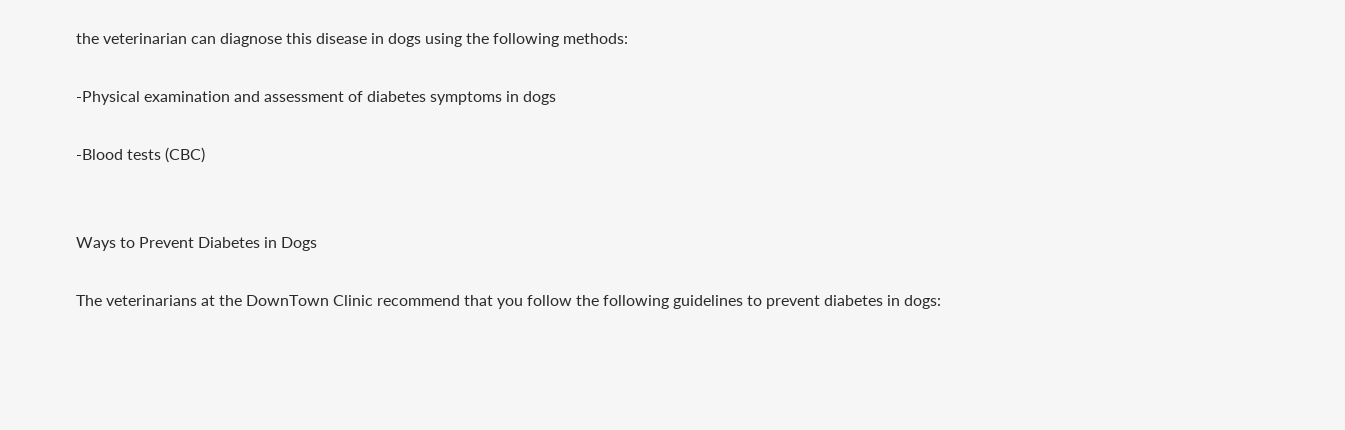the veterinarian can diagnose this disease in dogs using the following methods:

-Physical examination and assessment of diabetes symptoms in dogs

-Blood tests (CBC)


Ways to Prevent Diabetes in Dogs

The veterinarians at the DownTown Clinic recommend that you follow the following guidelines to prevent diabetes in dogs: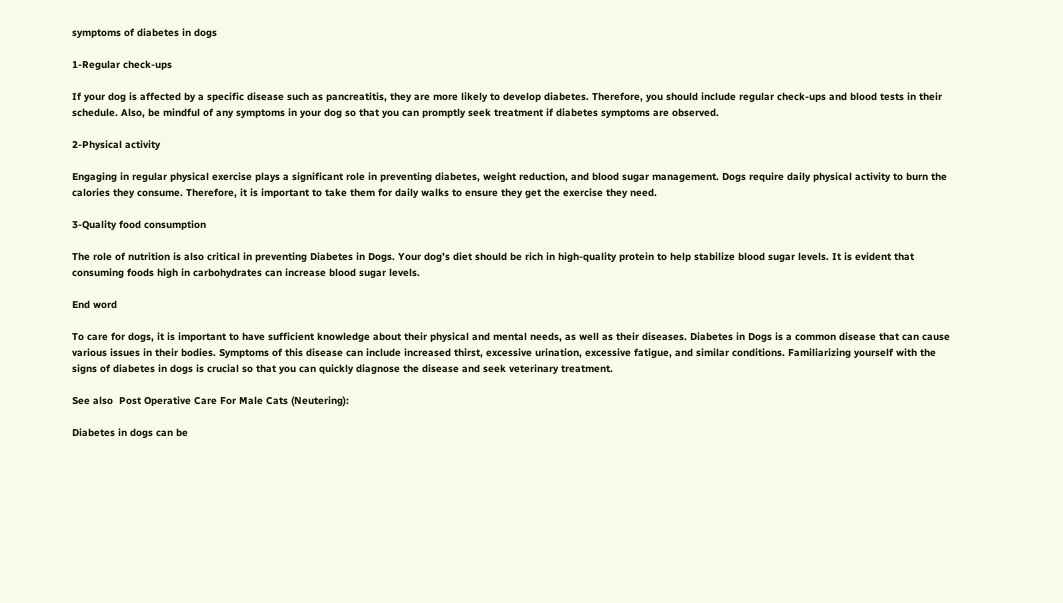symptoms of diabetes in dogs

1-Regular check-ups

If your dog is affected by a specific disease such as pancreatitis, they are more likely to develop diabetes. Therefore, you should include regular check-ups and blood tests in their schedule. Also, be mindful of any symptoms in your dog so that you can promptly seek treatment if diabetes symptoms are observed.

2-Physical activity

Engaging in regular physical exercise plays a significant role in preventing diabetes, weight reduction, and blood sugar management. Dogs require daily physical activity to burn the calories they consume. Therefore, it is important to take them for daily walks to ensure they get the exercise they need.

3-Quality food consumption

The role of nutrition is also critical in preventing Diabetes in Dogs. Your dog’s diet should be rich in high-quality protein to help stabilize blood sugar levels. It is evident that consuming foods high in carbohydrates can increase blood sugar levels.

End word

To care for dogs, it is important to have sufficient knowledge about their physical and mental needs, as well as their diseases. Diabetes in Dogs is a common disease that can cause various issues in their bodies. Symptoms of this disease can include increased thirst, excessive urination, excessive fatigue, and similar conditions. Familiarizing yourself with the signs of diabetes in dogs is crucial so that you can quickly diagnose the disease and seek veterinary treatment.

See also  Post Operative Care For Male Cats (Neutering):

Diabetes in dogs can be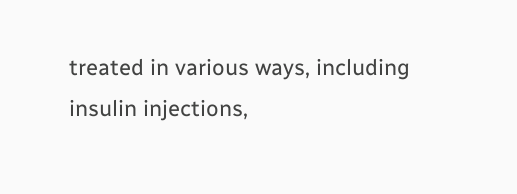treated in various ways, including insulin injections,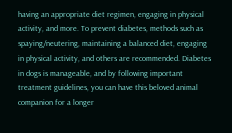having an appropriate diet regimen, engaging in physical activity, and more. To prevent diabetes, methods such as spaying/neutering, maintaining a balanced diet, engaging in physical activity, and others are recommended. Diabetes in dogs is manageable, and by following important treatment guidelines, you can have this beloved animal companion for a longer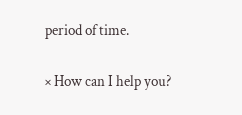period of time.

× How can I help you?